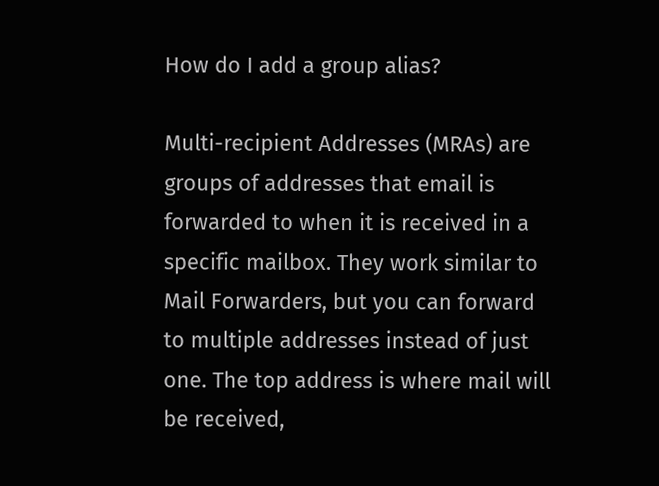How do I add a group alias?

Multi-recipient Addresses (MRAs) are groups of addresses that email is forwarded to when it is received in a specific mailbox. They work similar to Mail Forwarders, but you can forward to multiple addresses instead of just one. The top address is where mail will be received,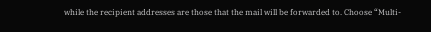while the recipient addresses are those that the mail will be forwarded to. Choose “Multi-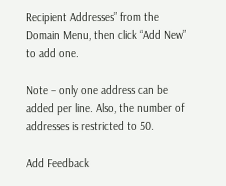Recipient Addresses” from the Domain Menu, then click “Add New” to add one.

Note – only one address can be added per line. Also, the number of addresses is restricted to 50.

Add Feedback